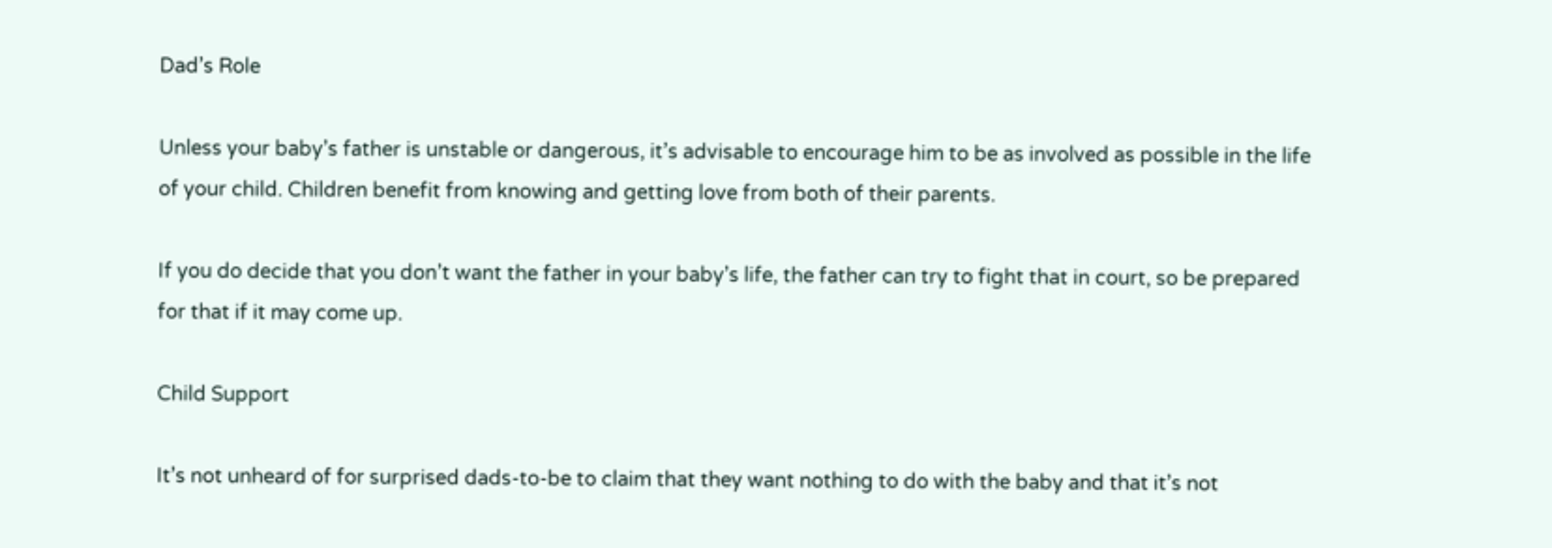Dad’s Role

Unless your baby’s father is unstable or dangerous, it’s advisable to encourage him to be as involved as possible in the life of your child. Children benefit from knowing and getting love from both of their parents.

If you do decide that you don’t want the father in your baby’s life, the father can try to fight that in court, so be prepared for that if it may come up.

Child Support

It’s not unheard of for surprised dads-to-be to claim that they want nothing to do with the baby and that it’s not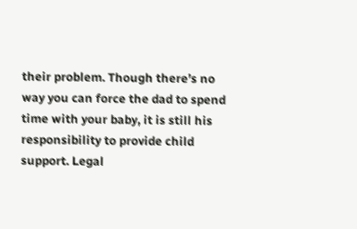their problem. Though there’s no way you can force the dad to spend time with your baby, it is still his responsibility to provide child support. Legal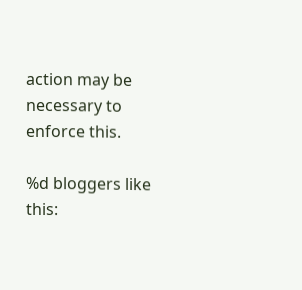action may be necessary to enforce this.

%d bloggers like this: